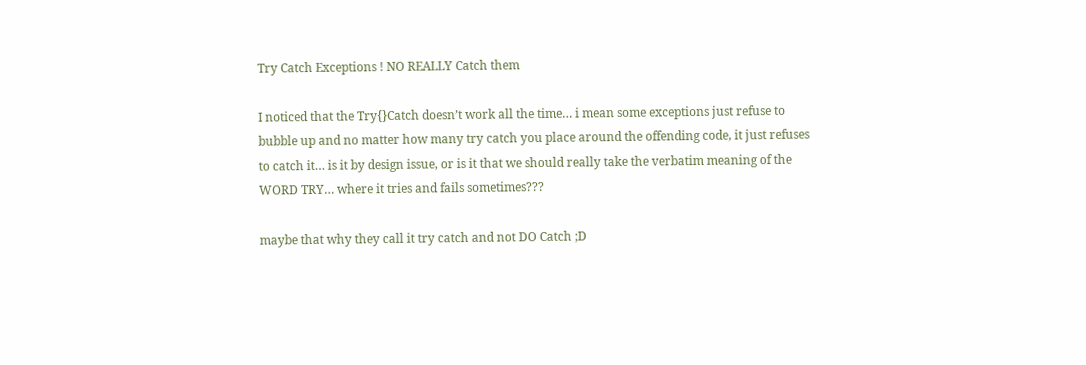Try Catch Exceptions ! NO REALLY Catch them

I noticed that the Try{}Catch doesn’t work all the time… i mean some exceptions just refuse to bubble up and no matter how many try catch you place around the offending code, it just refuses to catch it… is it by design issue, or is it that we should really take the verbatim meaning of the WORD TRY… where it tries and fails sometimes???

maybe that why they call it try catch and not DO Catch ;D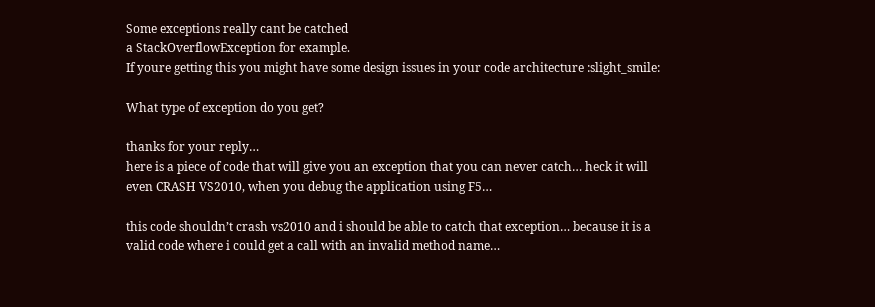Some exceptions really cant be catched
a StackOverflowException for example.
If youre getting this you might have some design issues in your code architecture :slight_smile:

What type of exception do you get?

thanks for your reply…
here is a piece of code that will give you an exception that you can never catch… heck it will even CRASH VS2010, when you debug the application using F5…

this code shouldn’t crash vs2010 and i should be able to catch that exception… because it is a valid code where i could get a call with an invalid method name…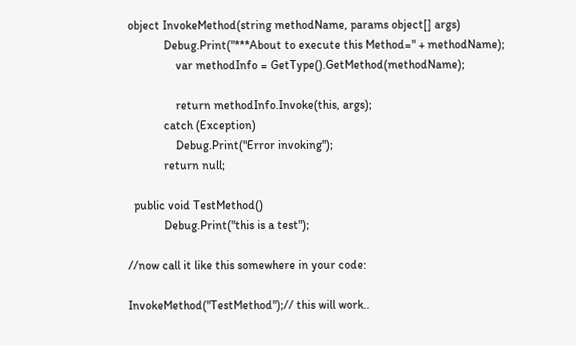object InvokeMethod(string methodName, params object[] args)
            Debug.Print("***About to execute this Method=" + methodName);
                var methodInfo = GetType().GetMethod(methodName);

                return methodInfo.Invoke(this, args);
            catch (Exception)
                Debug.Print("Error invoking");
            return null;

  public void TestMethod()
            Debug.Print("this is a test");

//now call it like this somewhere in your code:

InvokeMethod("TestMethod");// this will work..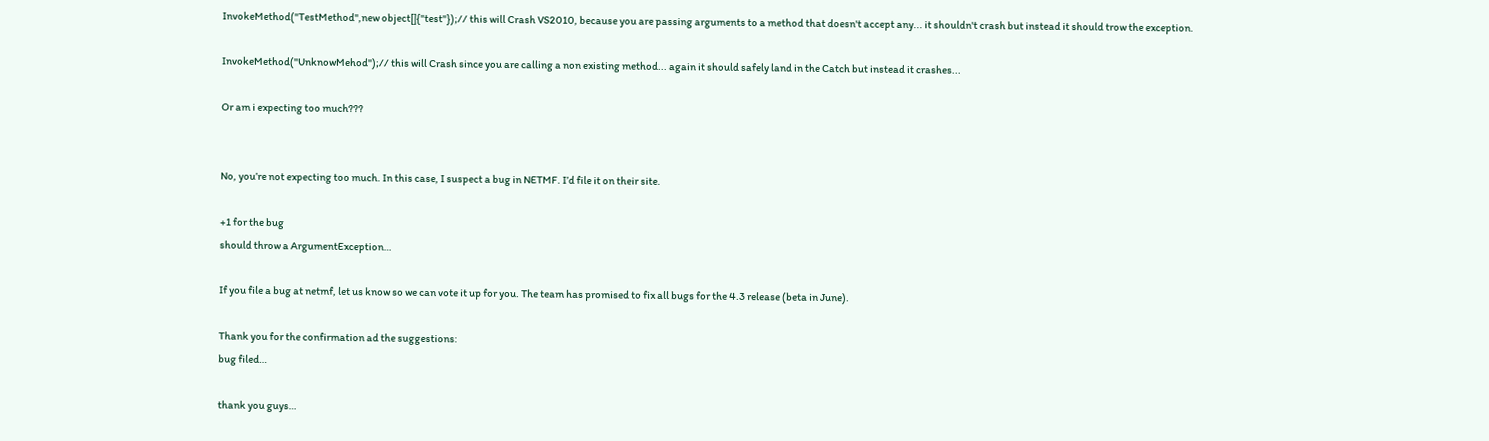InvokeMethod("TestMethod",new object[]{"test"});// this will Crash VS2010, because you are passing arguments to a method that doesn't accept any... it shouldn't crash but instead it should trow the exception.

InvokeMethod("UnknowMehod");// this will Crash since you are calling a non existing method... again it should safely land in the Catch but instead it crashes...

Or am i expecting too much???


No, you’re not expecting too much. In this case, I suspect a bug in NETMF. I’d file it on their site.

+1 for the bug
should throw a ArgumentException…

If you file a bug at netmf, let us know so we can vote it up for you. The team has promised to fix all bugs for the 4.3 release (beta in June).

Thank you for the confirmation ad the suggestions:
bug filed…

thank you guys…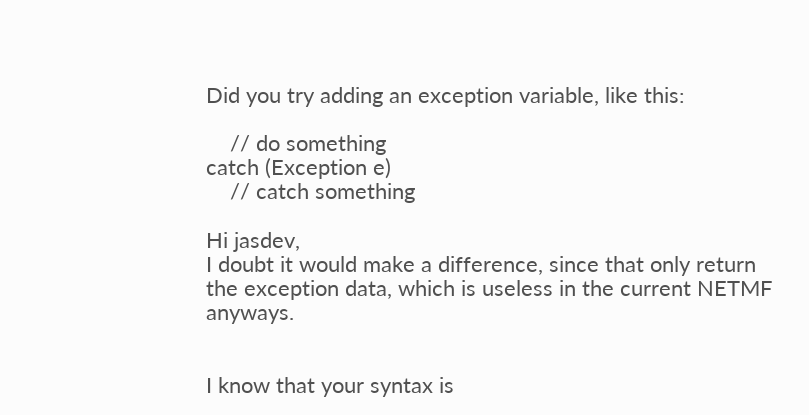Did you try adding an exception variable, like this:

    // do something
catch (Exception e)
    // catch something

Hi jasdev,
I doubt it would make a difference, since that only return the exception data, which is useless in the current NETMF anyways.


I know that your syntax is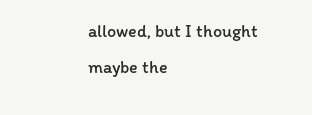allowed, but I thought maybe the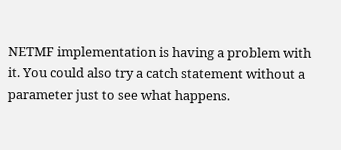NETMF implementation is having a problem with it. You could also try a catch statement without a parameter just to see what happens.